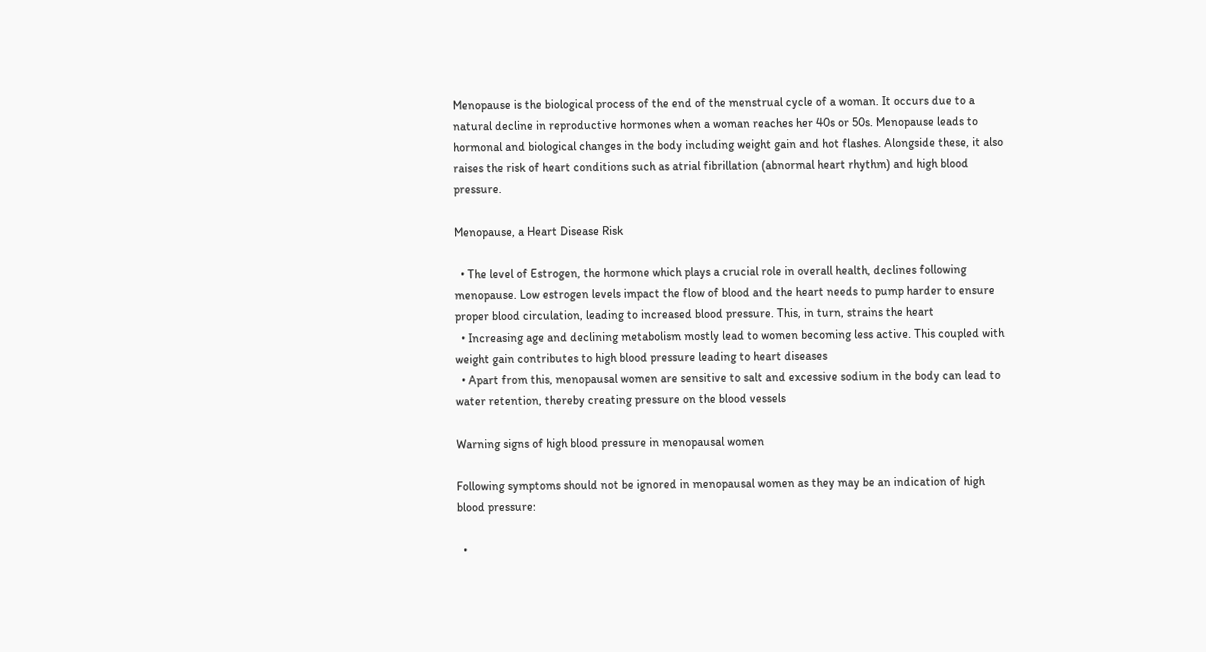Menopause is the biological process of the end of the menstrual cycle of a woman. It occurs due to a natural decline in reproductive hormones when a woman reaches her 40s or 50s. Menopause leads to hormonal and biological changes in the body including weight gain and hot flashes. Alongside these, it also raises the risk of heart conditions such as atrial fibrillation (abnormal heart rhythm) and high blood pressure.

Menopause, a Heart Disease Risk

  • The level of Estrogen, the hormone which plays a crucial role in overall health, declines following menopause. Low estrogen levels impact the flow of blood and the heart needs to pump harder to ensure proper blood circulation, leading to increased blood pressure. This, in turn, strains the heart
  • Increasing age and declining metabolism mostly lead to women becoming less active. This coupled with weight gain contributes to high blood pressure leading to heart diseases
  • Apart from this, menopausal women are sensitive to salt and excessive sodium in the body can lead to water retention, thereby creating pressure on the blood vessels

Warning signs of high blood pressure in menopausal women

Following symptoms should not be ignored in menopausal women as they may be an indication of high blood pressure:

  •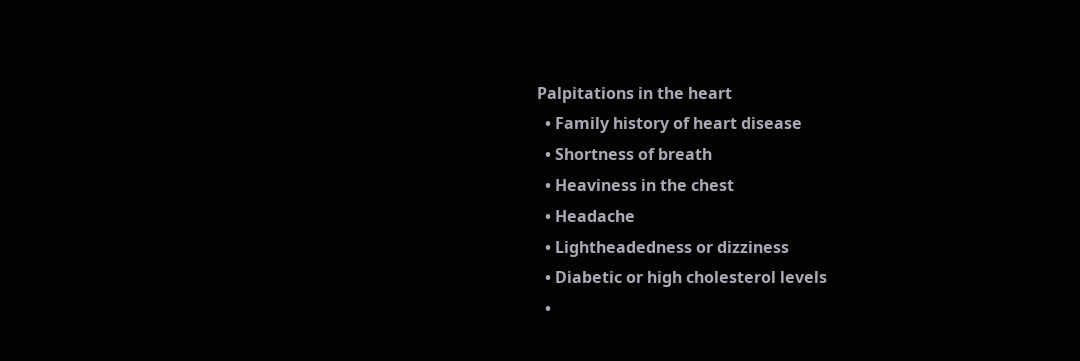Palpitations in the heart
  • Family history of heart disease
  • Shortness of breath
  • Heaviness in the chest
  • Headache
  • Lightheadedness or dizziness
  • Diabetic or high cholesterol levels
  •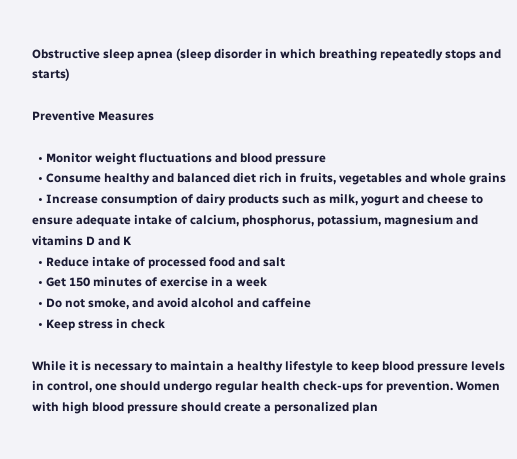Obstructive sleep apnea (sleep disorder in which breathing repeatedly stops and starts)

Preventive Measures

  • Monitor weight fluctuations and blood pressure
  • Consume healthy and balanced diet rich in fruits, vegetables and whole grains
  • Increase consumption of dairy products such as milk, yogurt and cheese to ensure adequate intake of calcium, phosphorus, potassium, magnesium and vitamins D and K
  • Reduce intake of processed food and salt
  • Get 150 minutes of exercise in a week
  • Do not smoke, and avoid alcohol and caffeine
  • Keep stress in check

While it is necessary to maintain a healthy lifestyle to keep blood pressure levels in control, one should undergo regular health check-ups for prevention. Women with high blood pressure should create a personalized plan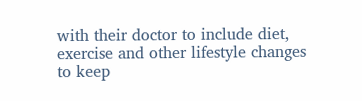with their doctor to include diet, exercise and other lifestyle changes to keep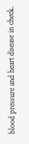blood pressure and heart disease in check.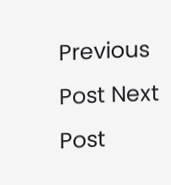Previous Post Next Post